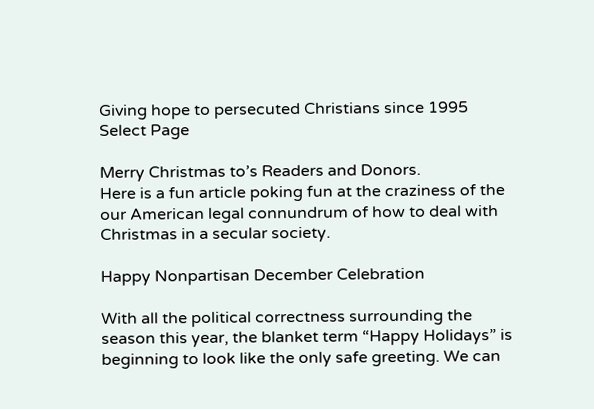Giving hope to persecuted Christians since 1995
Select Page

Merry Christmas to’s Readers and Donors.
Here is a fun article poking fun at the craziness of the our American legal connundrum of how to deal with Christmas in a secular society.

Happy Nonpartisan December Celebration

With all the political correctness surrounding the season this year, the blanket term “Happy Holidays” is beginning to look like the only safe greeting. We can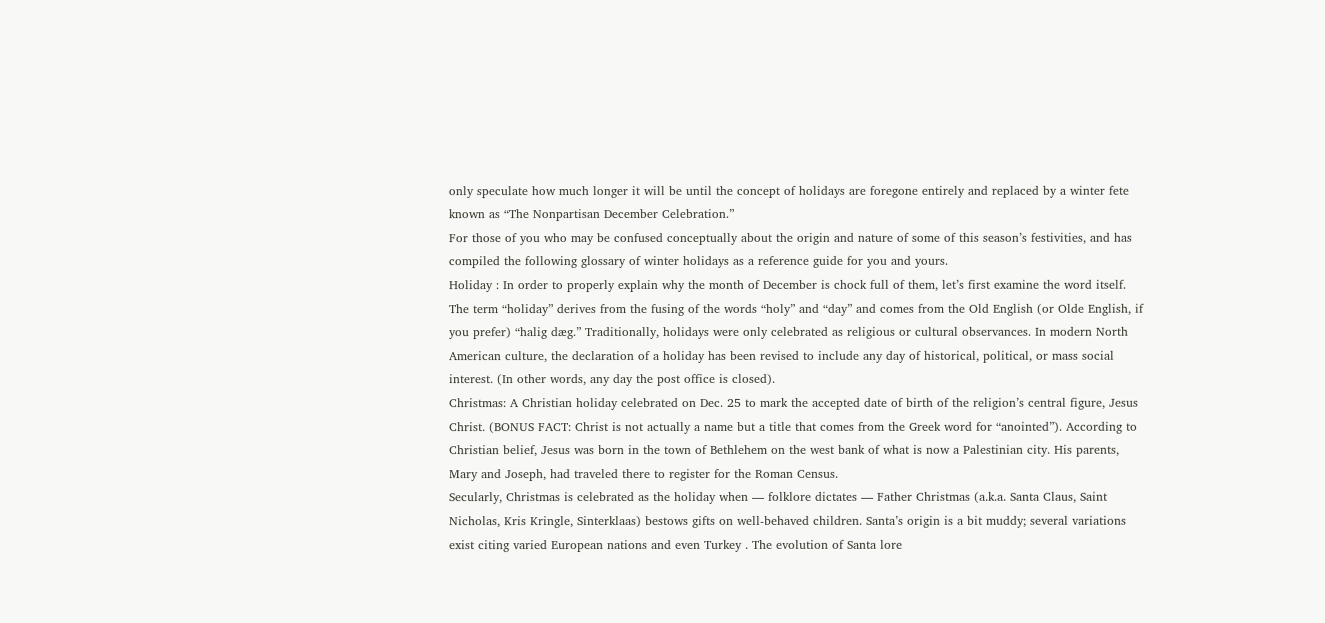only speculate how much longer it will be until the concept of holidays are foregone entirely and replaced by a winter fete known as “The Nonpartisan December Celebration.”
For those of you who may be confused conceptually about the origin and nature of some of this season’s festivities, and has compiled the following glossary of winter holidays as a reference guide for you and yours.
Holiday : In order to properly explain why the month of December is chock full of them, let’s first examine the word itself.
The term “holiday” derives from the fusing of the words “holy” and “day” and comes from the Old English (or Olde English, if you prefer) “halig dæg.” Traditionally, holidays were only celebrated as religious or cultural observances. In modern North American culture, the declaration of a holiday has been revised to include any day of historical, political, or mass social interest. (In other words, any day the post office is closed).
Christmas: A Christian holiday celebrated on Dec. 25 to mark the accepted date of birth of the religion’s central figure, Jesus Christ. (BONUS FACT: Christ is not actually a name but a title that comes from the Greek word for “anointed”). According to Christian belief, Jesus was born in the town of Bethlehem on the west bank of what is now a Palestinian city. His parents, Mary and Joseph, had traveled there to register for the Roman Census.
Secularly, Christmas is celebrated as the holiday when — folklore dictates — Father Christmas (a.k.a. Santa Claus, Saint Nicholas, Kris Kringle, Sinterklaas) bestows gifts on well-behaved children. Santa’s origin is a bit muddy; several variations exist citing varied European nations and even Turkey . The evolution of Santa lore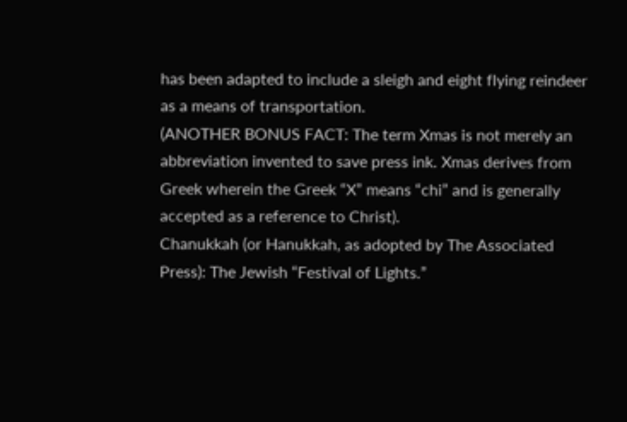has been adapted to include a sleigh and eight flying reindeer as a means of transportation.
(ANOTHER BONUS FACT: The term Xmas is not merely an abbreviation invented to save press ink. Xmas derives from Greek wherein the Greek “X” means “chi” and is generally accepted as a reference to Christ).
Chanukkah (or Hanukkah, as adopted by The Associated Press): The Jewish “Festival of Lights.”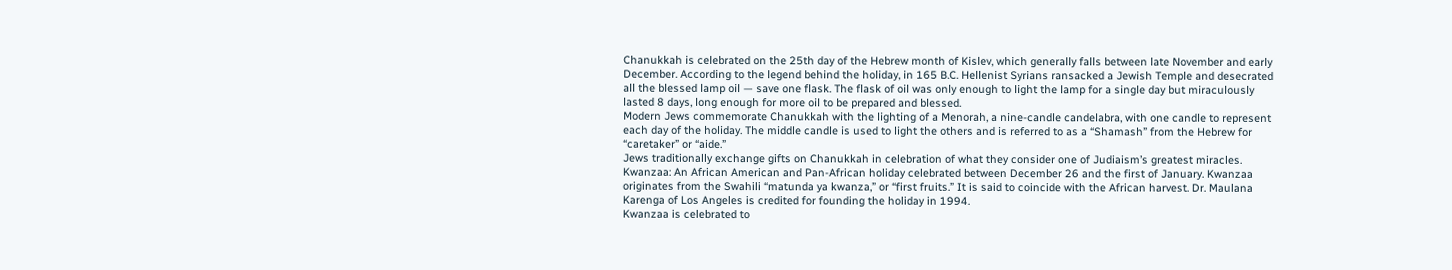Chanukkah is celebrated on the 25th day of the Hebrew month of Kislev, which generally falls between late November and early December. According to the legend behind the holiday, in 165 B.C. Hellenist Syrians ransacked a Jewish Temple and desecrated all the blessed lamp oil — save one flask. The flask of oil was only enough to light the lamp for a single day but miraculously lasted 8 days, long enough for more oil to be prepared and blessed.
Modern Jews commemorate Chanukkah with the lighting of a Menorah, a nine-candle candelabra, with one candle to represent each day of the holiday. The middle candle is used to light the others and is referred to as a “Shamash” from the Hebrew for “caretaker” or “aide.”
Jews traditionally exchange gifts on Chanukkah in celebration of what they consider one of Judiaism’s greatest miracles.
Kwanzaa: An African American and Pan-African holiday celebrated between December 26 and the first of January. Kwanzaa originates from the Swahili “matunda ya kwanza,” or “first fruits.” It is said to coincide with the African harvest. Dr. Maulana Karenga of Los Angeles is credited for founding the holiday in 1994.
Kwanzaa is celebrated to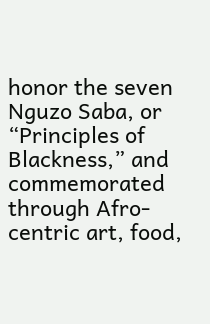honor the seven Nguzo Saba, or “Principles of Blackness,” and commemorated through Afro-centric art, food,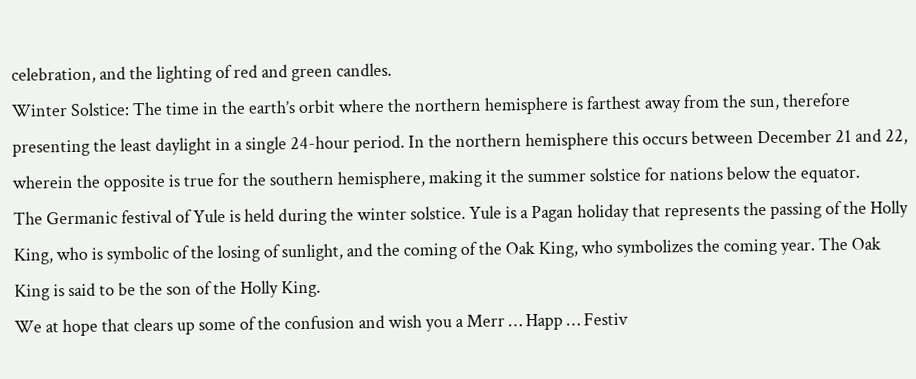celebration, and the lighting of red and green candles.
Winter Solstice: The time in the earth’s orbit where the northern hemisphere is farthest away from the sun, therefore presenting the least daylight in a single 24-hour period. In the northern hemisphere this occurs between December 21 and 22, wherein the opposite is true for the southern hemisphere, making it the summer solstice for nations below the equator.
The Germanic festival of Yule is held during the winter solstice. Yule is a Pagan holiday that represents the passing of the Holly King, who is symbolic of the losing of sunlight, and the coming of the Oak King, who symbolizes the coming year. The Oak King is said to be the son of the Holly King.
We at hope that clears up some of the confusion and wish you a Merr … Happ … Festiv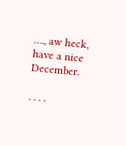…., aw heck, have a nice December.

. . . .